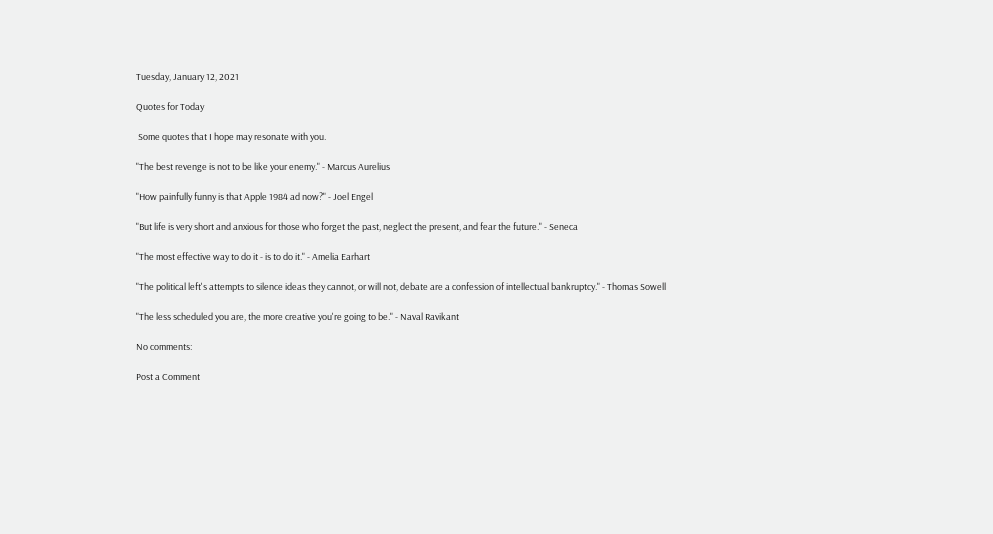Tuesday, January 12, 2021

Quotes for Today

 Some quotes that I hope may resonate with you.

"The best revenge is not to be like your enemy." - Marcus Aurelius

"How painfully funny is that Apple 1984 ad now?" - Joel Engel

"But life is very short and anxious for those who forget the past, neglect the present, and fear the future." - Seneca

"The most effective way to do it - is to do it." - Amelia Earhart

"The political left's attempts to silence ideas they cannot, or will not, debate are a confession of intellectual bankruptcy." - Thomas Sowell

"The less scheduled you are, the more creative you're going to be." - Naval Ravikant

No comments:

Post a Comment